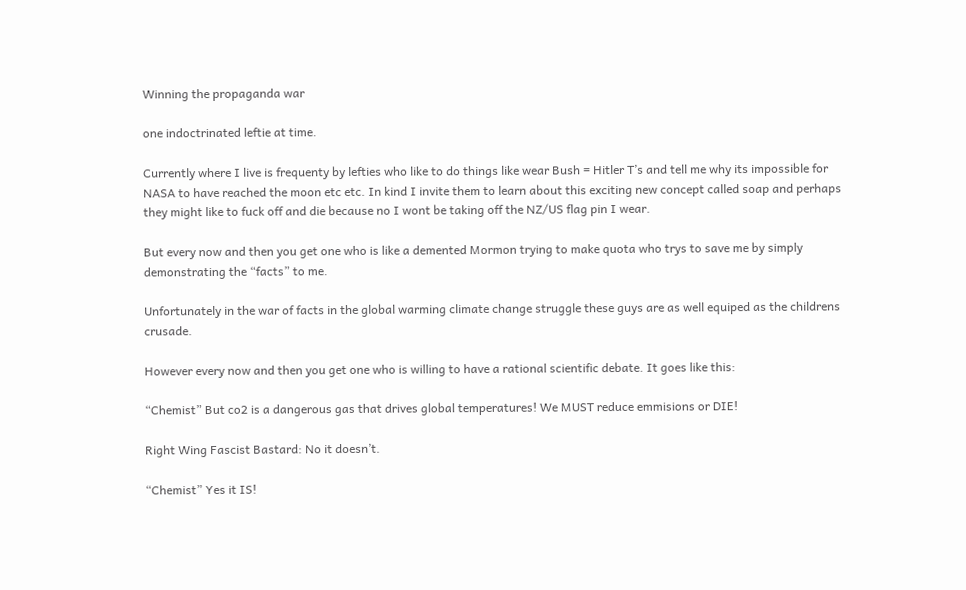Winning the propaganda war

one indoctrinated leftie at time.

Currently where I live is frequenty by lefties who like to do things like wear Bush = Hitler T’s and tell me why its impossible for NASA to have reached the moon etc etc. In kind I invite them to learn about this exciting new concept called soap and perhaps they might like to fuck off and die because no I wont be taking off the NZ/US flag pin I wear.

But every now and then you get one who is like a demented Mormon trying to make quota who trys to save me by simply demonstrating the “facts” to me.

Unfortunately in the war of facts in the global warming climate change struggle these guys are as well equiped as the childrens crusade.

However every now and then you get one who is willing to have a rational scientific debate. It goes like this:

“Chemist” But co2 is a dangerous gas that drives global temperatures! We MUST reduce emmisions or DIE!

Right Wing Fascist Bastard: No it doesn’t.

“Chemist” Yes it IS!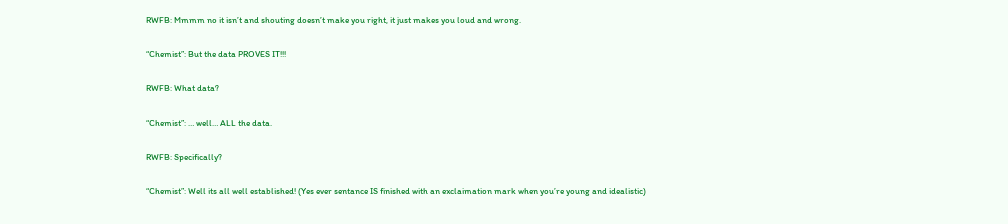RWFB: Mmmm no it isn’t and shouting doesn’t make you right, it just makes you loud and wrong.

“Chemist”: But the data PROVES IT!!!

RWFB: What data?

“Chemist”: … well… ALL the data.

RWFB: Specifically?

“Chemist”: Well its all well established! (Yes ever sentance IS finished with an exclaimation mark when you’re young and idealistic)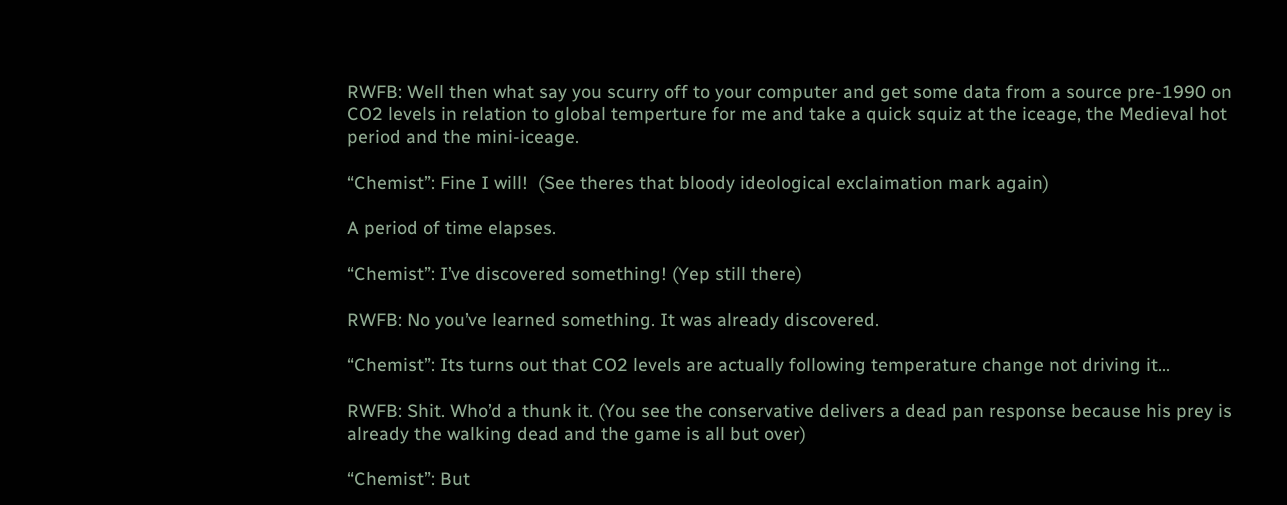RWFB: Well then what say you scurry off to your computer and get some data from a source pre-1990 on CO2 levels in relation to global temperture for me and take a quick squiz at the iceage, the Medieval hot period and the mini-iceage.

“Chemist”: Fine I will!  (See theres that bloody ideological exclaimation mark again)

A period of time elapses.

“Chemist”: I’ve discovered something! (Yep still there)

RWFB: No you’ve learned something. It was already discovered.

“Chemist”: Its turns out that CO2 levels are actually following temperature change not driving it…

RWFB: Shit. Who’d a thunk it. (You see the conservative delivers a dead pan response because his prey is already the walking dead and the game is all but over)

“Chemist”: But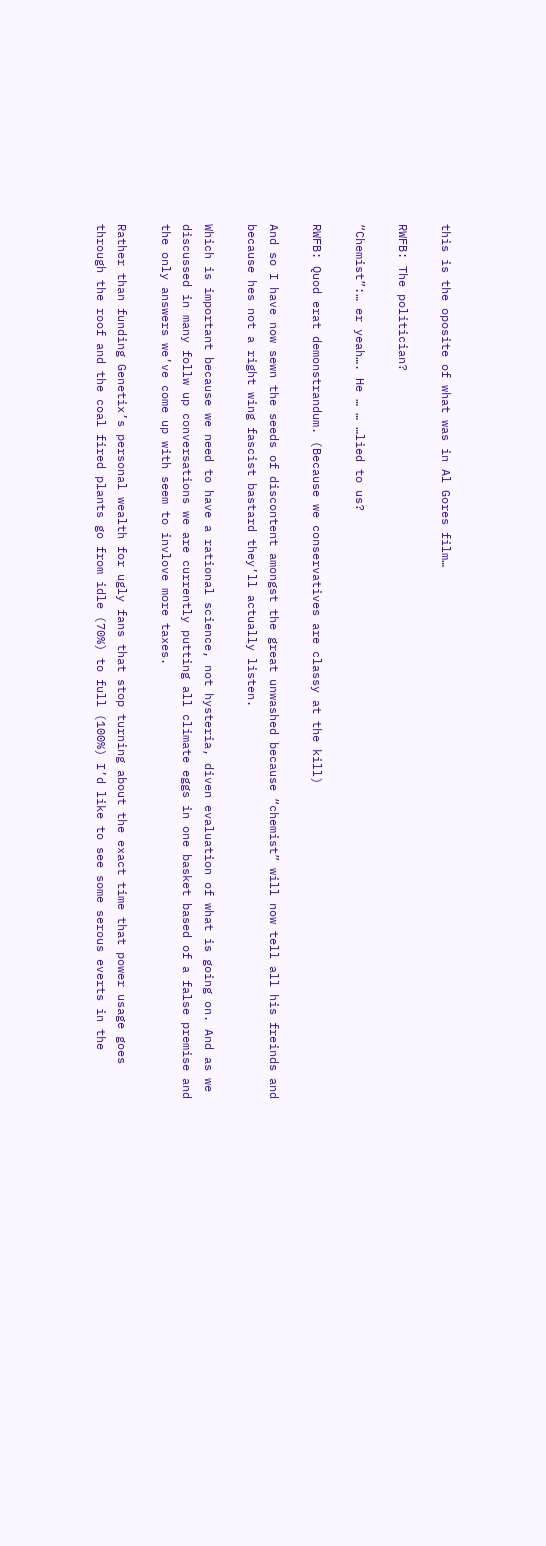this is the oposite of what was in Al Gores film…

RWFB: The politician?

“Chemist”:… er yeah…. He … … …lied to us?

RWFB: Quod erat demonstrandum. (Because we conservatives are classy at the kill)

And so I have now sewn the seeds of discontent amongst the great unwashed because “chemist” will now tell all his freinds and because hes not a right wing fascist bastard they’ll actually listen.

Which is important because we need to have a rational science, not hysteria, diven evaluation of what is going on. And as we discussed in many follw up conversations we are currently putting all climate eggs in one basket based of a false premise and the only answers we’ve come up with seem to invlove more taxes.

Rather than funding Genetix’s personal wealth for ugly fans that stop turning about the exact time that power usage goes through the roof and the coal fired plants go from idle (70%) to full (100%) I’d like to see some serous everts in the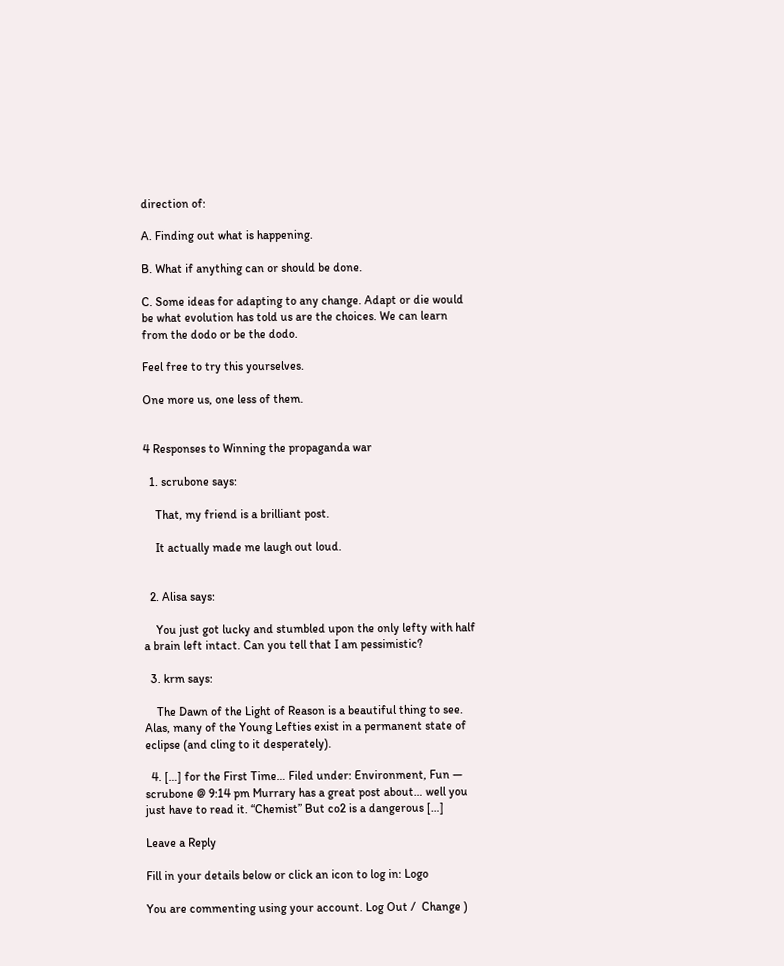direction of:

A. Finding out what is happening.

B. What if anything can or should be done.

C. Some ideas for adapting to any change. Adapt or die would be what evolution has told us are the choices. We can learn from the dodo or be the dodo.

Feel free to try this yourselves.

One more us, one less of them.


4 Responses to Winning the propaganda war

  1. scrubone says:

    That, my friend is a brilliant post.

    It actually made me laugh out loud.


  2. Alisa says:

    You just got lucky and stumbled upon the only lefty with half a brain left intact. Can you tell that I am pessimistic?

  3. krm says:

    The Dawn of the Light of Reason is a beautiful thing to see. Alas, many of the Young Lefties exist in a permanent state of eclipse (and cling to it desperately).

  4. […] for the First Time… Filed under: Environment, Fun — scrubone @ 9:14 pm Murrary has a great post about… well you just have to read it. “Chemist” But co2 is a dangerous […]

Leave a Reply

Fill in your details below or click an icon to log in: Logo

You are commenting using your account. Log Out /  Change )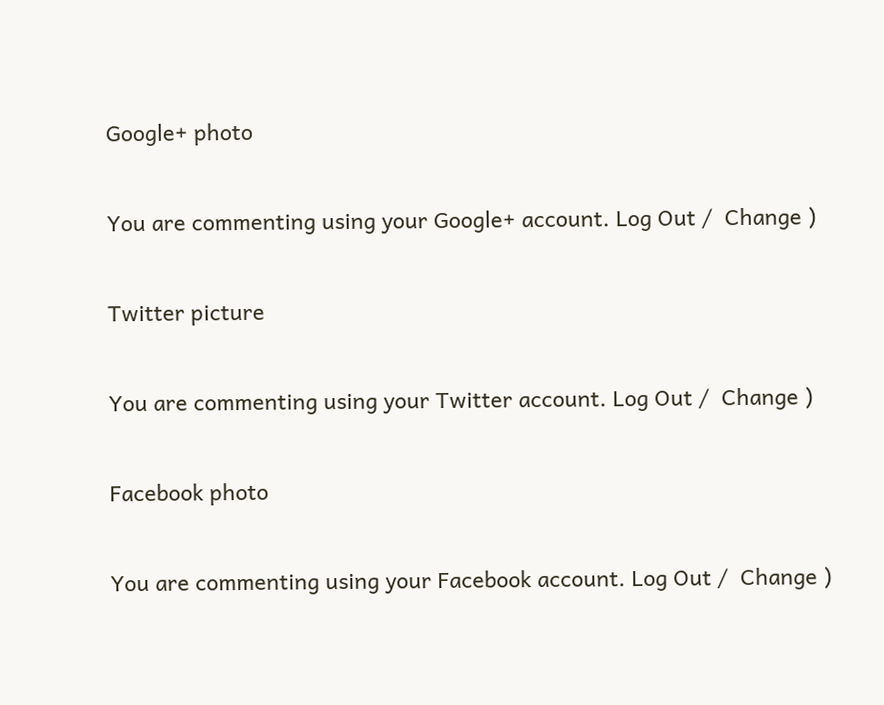Google+ photo

You are commenting using your Google+ account. Log Out /  Change )

Twitter picture

You are commenting using your Twitter account. Log Out /  Change )

Facebook photo

You are commenting using your Facebook account. Log Out /  Change )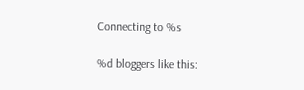Connecting to %s

%d bloggers like this: